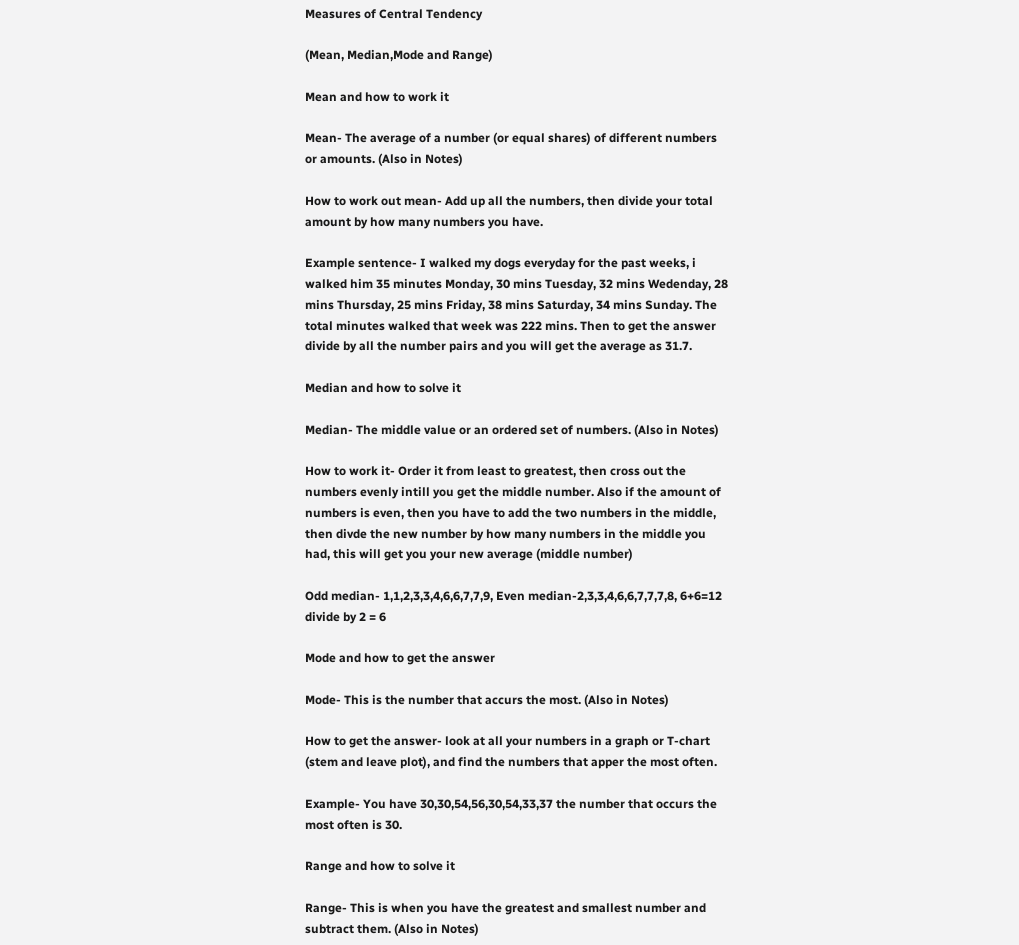Measures of Central Tendency

(Mean, Median,Mode and Range)

Mean and how to work it

Mean- The average of a number (or equal shares) of different numbers or amounts. (Also in Notes)

How to work out mean- Add up all the numbers, then divide your total amount by how many numbers you have.

Example sentence- I walked my dogs everyday for the past weeks, i walked him 35 minutes Monday, 30 mins Tuesday, 32 mins Wedenday, 28 mins Thursday, 25 mins Friday, 38 mins Saturday, 34 mins Sunday. The total minutes walked that week was 222 mins. Then to get the answer divide by all the number pairs and you will get the average as 31.7.

Median and how to solve it

Median- The middle value or an ordered set of numbers. (Also in Notes)

How to work it- Order it from least to greatest, then cross out the numbers evenly intill you get the middle number. Also if the amount of numbers is even, then you have to add the two numbers in the middle, then divde the new number by how many numbers in the middle you had, this will get you your new average (middle number)

Odd median- 1,1,2,3,3,4,6,6,7,7,9, Even median-2,3,3,4,6,6,7,7,7,8, 6+6=12 divide by 2 = 6

Mode and how to get the answer

Mode- This is the number that accurs the most. (Also in Notes)

How to get the answer- look at all your numbers in a graph or T-chart (stem and leave plot), and find the numbers that apper the most often.

Example- You have 30,30,54,56,30,54,33,37 the number that occurs the most often is 30.

Range and how to solve it

Range- This is when you have the greatest and smallest number and subtract them. (Also in Notes)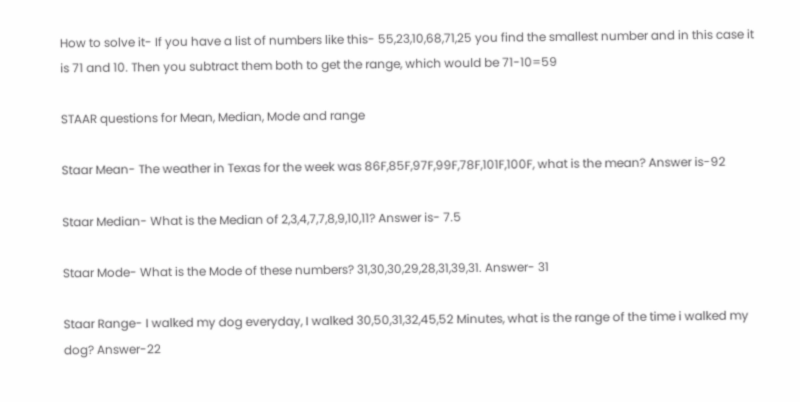How to solve it- If you have a list of numbers like this- 55,23,10,68,71,25 you find the smallest number and in this case it is 71 and 10. Then you subtract them both to get the range, which would be 71-10=59

STAAR questions for Mean, Median, Mode and range

Staar Mean- The weather in Texas for the week was 86F,85F,97F,99F,78F,101F,100F, what is the mean? Answer is-92

Staar Median- What is the Median of 2,3,4,7,7,8,9,10,11? Answer is- 7.5

Staar Mode- What is the Mode of these numbers? 31,30,30,29,28,31,39,31. Answer- 31

Staar Range- I walked my dog everyday, I walked 30,50,31,32,45,52 Minutes, what is the range of the time i walked my dog? Answer-22